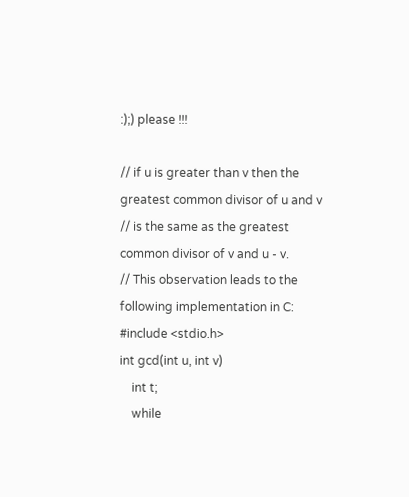:);) please !!!

// if u is greater than v then the greatest common divisor of u and v
// is the same as the greatest common divisor of v and u - v.
// This observation leads to the following implementation in C:
#include <stdio.h>
int gcd(int u, int v)
    int t;
    while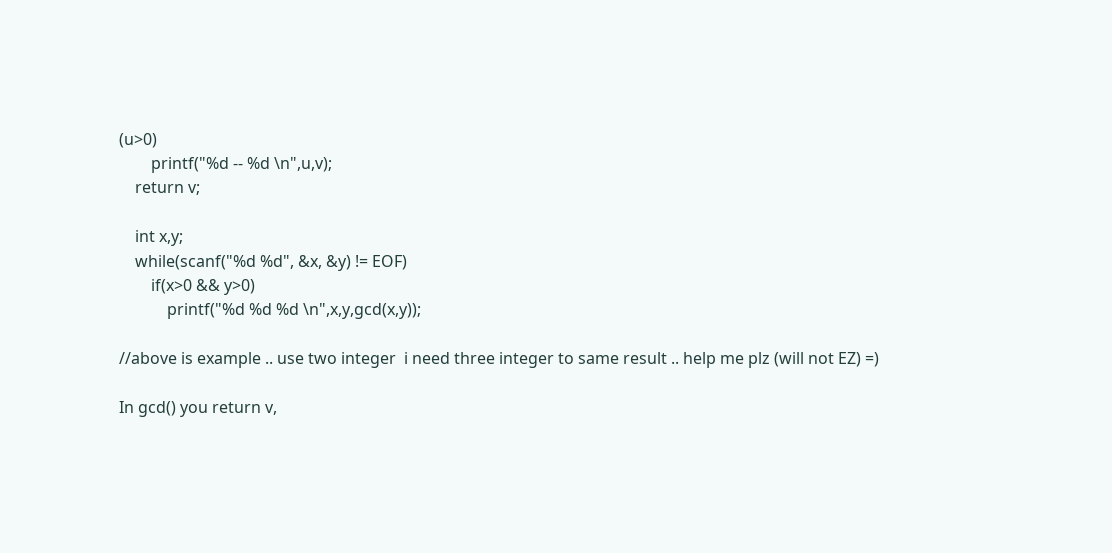(u>0)
        printf("%d -- %d \n",u,v);
    return v;

    int x,y;
    while(scanf("%d %d", &x, &y) != EOF)
        if(x>0 && y>0)
            printf("%d %d %d \n",x,y,gcd(x,y));

//above is example .. use two integer  i need three integer to same result .. help me plz (will not EZ) =)

In gcd() you return v,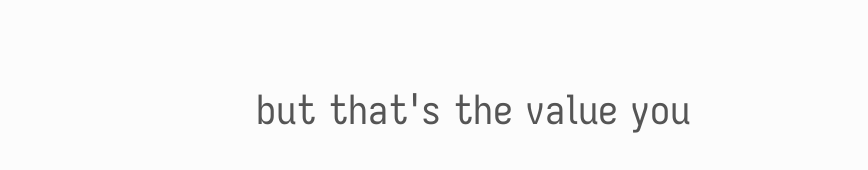but that's the value you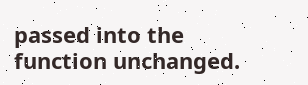passed into the function unchanged.